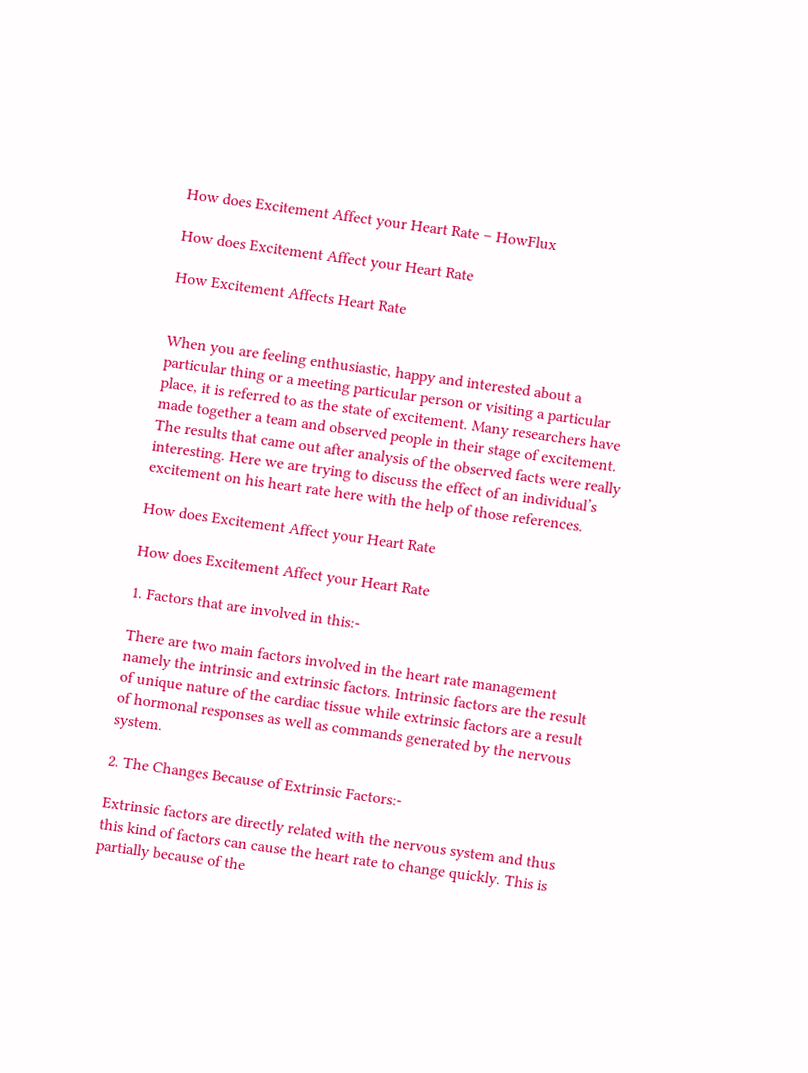How does Excitement Affect your Heart Rate – HowFlux

How does Excitement Affect your Heart Rate

How Excitement Affects Heart Rate


When you are feeling enthusiastic, happy and interested about a particular thing or a meeting particular person or visiting a particular place, it is referred to as the state of excitement. Many researchers have made together a team and observed people in their stage of excitement. The results that came out after analysis of the observed facts were really interesting. Here we are trying to discuss the effect of an individual’s excitement on his heart rate here with the help of those references.

How does Excitement Affect your Heart Rate

How does Excitement Affect your Heart Rate

1. Factors that are involved in this:-

There are two main factors involved in the heart rate management namely the intrinsic and extrinsic factors. Intrinsic factors are the result of unique nature of the cardiac tissue while extrinsic factors are a result of hormonal responses as well as commands generated by the nervous system.

2. The Changes Because of Extrinsic Factors:-

Extrinsic factors are directly related with the nervous system and thus this kind of factors can cause the heart rate to change quickly. This is partially because of the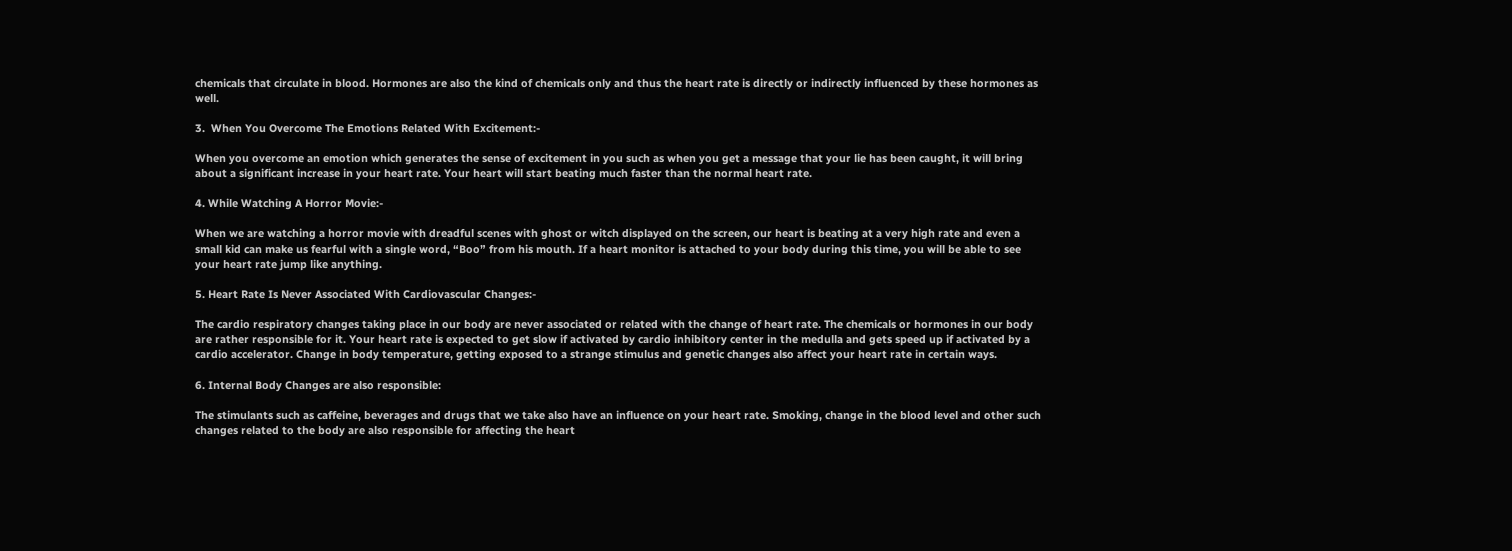chemicals that circulate in blood. Hormones are also the kind of chemicals only and thus the heart rate is directly or indirectly influenced by these hormones as well.

3.  When You Overcome The Emotions Related With Excitement:-

When you overcome an emotion which generates the sense of excitement in you such as when you get a message that your lie has been caught, it will bring about a significant increase in your heart rate. Your heart will start beating much faster than the normal heart rate.

4. While Watching A Horror Movie:-

When we are watching a horror movie with dreadful scenes with ghost or witch displayed on the screen, our heart is beating at a very high rate and even a small kid can make us fearful with a single word, “Boo” from his mouth. If a heart monitor is attached to your body during this time, you will be able to see your heart rate jump like anything.

5. Heart Rate Is Never Associated With Cardiovascular Changes:-

The cardio respiratory changes taking place in our body are never associated or related with the change of heart rate. The chemicals or hormones in our body are rather responsible for it. Your heart rate is expected to get slow if activated by cardio inhibitory center in the medulla and gets speed up if activated by a cardio accelerator. Change in body temperature, getting exposed to a strange stimulus and genetic changes also affect your heart rate in certain ways.

6. Internal Body Changes are also responsible:

The stimulants such as caffeine, beverages and drugs that we take also have an influence on your heart rate. Smoking, change in the blood level and other such changes related to the body are also responsible for affecting the heart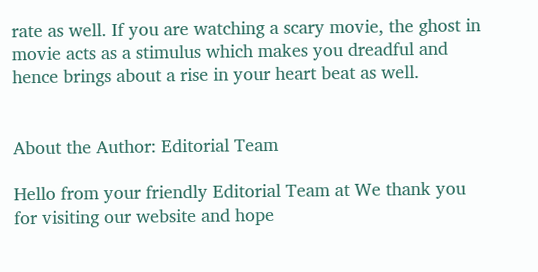rate as well. If you are watching a scary movie, the ghost in movie acts as a stimulus which makes you dreadful and hence brings about a rise in your heart beat as well.


About the Author: Editorial Team

Hello from your friendly Editorial Team at We thank you for visiting our website and hope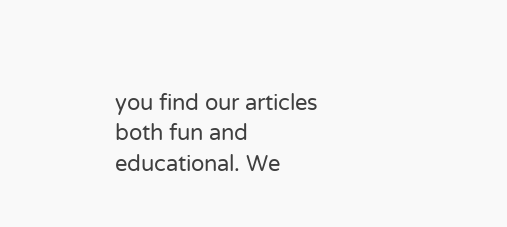you find our articles both fun and educational. We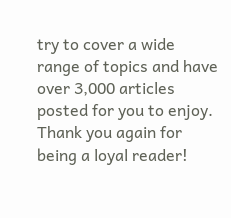try to cover a wide range of topics and have over 3,000 articles posted for you to enjoy. Thank you again for being a loyal reader!